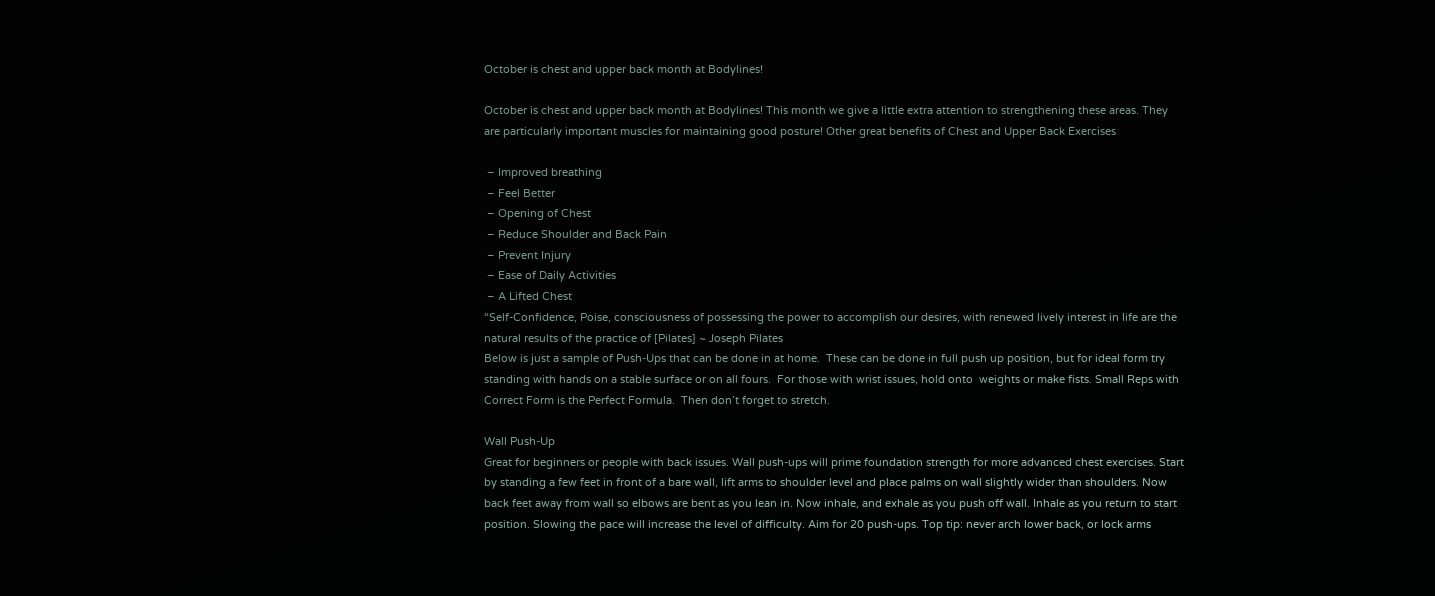October is chest and upper back month at Bodylines!

October is chest and upper back month at Bodylines! This month we give a little extra attention to strengthening these areas. They are particularly important muscles for maintaining good posture! Other great benefits of Chest and Upper Back Exercises

 – Improved breathing
 – Feel Better
 – Opening of Chest
 – Reduce Shoulder and Back Pain
 – Prevent Injury
 – Ease of Daily Activities
 – A Lifted Chest
“Self-Confidence, Poise, consciousness of possessing the power to accomplish our desires, with renewed lively interest in life are the natural results of the practice of [Pilates] ~ Joseph Pilates
Below is just a sample of Push-Ups that can be done in at home.  These can be done in full push up position, but for ideal form try standing with hands on a stable surface or on all fours.  For those with wrist issues, hold onto  weights or make fists. Small Reps with Correct Form is the Perfect Formula.  Then don’t forget to stretch.

Wall Push-Up
Great for beginners or people with back issues. Wall push-ups will prime foundation strength for more advanced chest exercises. Start by standing a few feet in front of a bare wall, lift arms to shoulder level and place palms on wall slightly wider than shoulders. Now back feet away from wall so elbows are bent as you lean in. Now inhale, and exhale as you push off wall. Inhale as you return to start position. Slowing the pace will increase the level of difficulty. Aim for 20 push-ups. Top tip: never arch lower back, or lock arms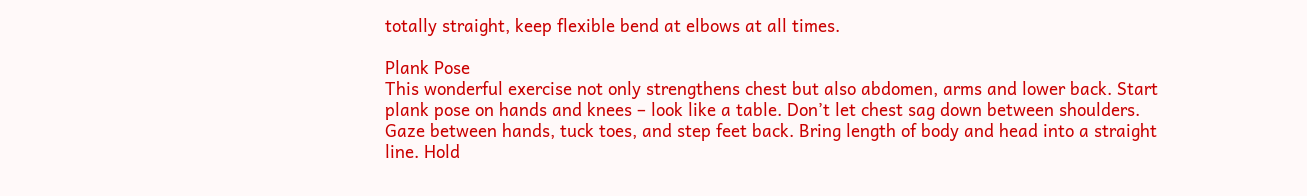totally straight, keep flexible bend at elbows at all times.

Plank Pose
This wonderful exercise not only strengthens chest but also abdomen, arms and lower back. Start plank pose on hands and knees – look like a table. Don’t let chest sag down between shoulders. Gaze between hands, tuck toes, and step feet back. Bring length of body and head into a straight line. Hold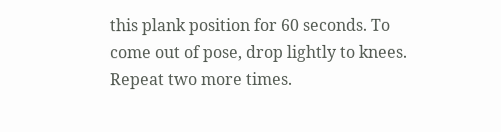this plank position for 60 seconds. To come out of pose, drop lightly to knees. Repeat two more times.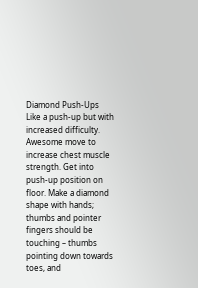Diamond Push-Ups
Like a push-up but with increased difficulty. Awesome move to increase chest muscle strength. Get into push-up position on floor. Make a diamond shape with hands; thumbs and pointer fingers should be touching – thumbs pointing down towards toes, and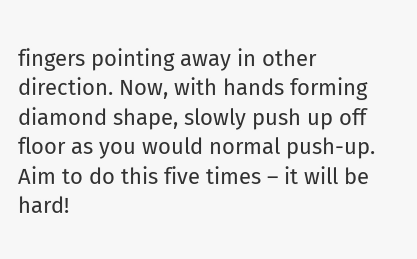fingers pointing away in other direction. Now, with hands forming diamond shape, slowly push up off floor as you would normal push-up. Aim to do this five times – it will be hard!